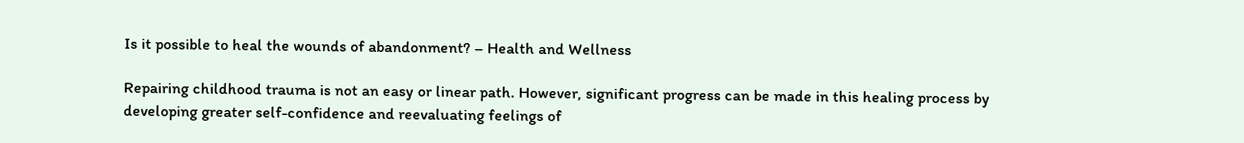Is it possible to heal the wounds of abandonment? – Health and Wellness

Repairing childhood trauma is not an easy or linear path. However, significant progress can be made in this healing process by developing greater self-confidence and reevaluating feelings of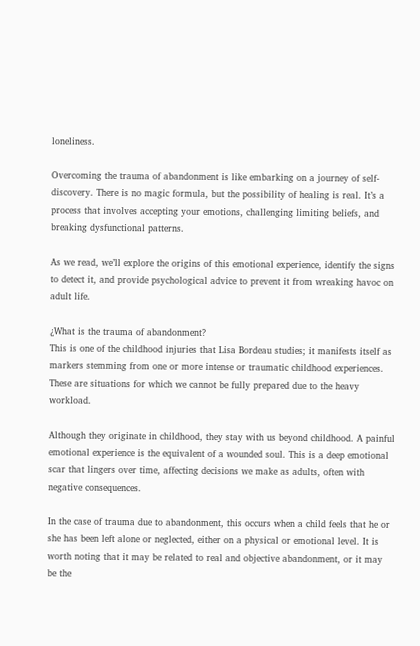loneliness.

Overcoming the trauma of abandonment is like embarking on a journey of self-discovery. There is no magic formula, but the possibility of healing is real. It’s a process that involves accepting your emotions, challenging limiting beliefs, and breaking dysfunctional patterns.

As we read, we’ll explore the origins of this emotional experience, identify the signs to detect it, and provide psychological advice to prevent it from wreaking havoc on adult life.

¿What is the trauma of abandonment?
This is one of the childhood injuries that Lisa Bordeau studies; it manifests itself as markers stemming from one or more intense or traumatic childhood experiences. These are situations for which we cannot be fully prepared due to the heavy workload.

Although they originate in childhood, they stay with us beyond childhood. A painful emotional experience is the equivalent of a wounded soul. This is a deep emotional scar that lingers over time, affecting decisions we make as adults, often with negative consequences.

In the case of trauma due to abandonment, this occurs when a child feels that he or she has been left alone or neglected, either on a physical or emotional level. It is worth noting that it may be related to real and objective abandonment, or it may be the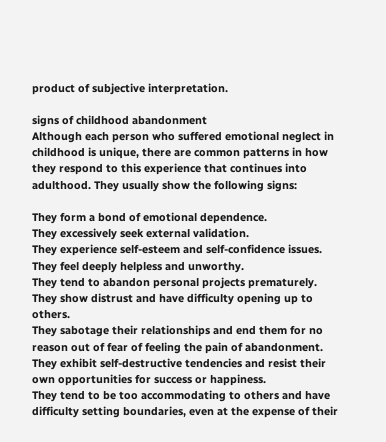product of subjective interpretation.

signs of childhood abandonment
Although each person who suffered emotional neglect in childhood is unique, there are common patterns in how they respond to this experience that continues into adulthood. They usually show the following signs:

They form a bond of emotional dependence.
They excessively seek external validation.
They experience self-esteem and self-confidence issues.
They feel deeply helpless and unworthy.
They tend to abandon personal projects prematurely.
They show distrust and have difficulty opening up to others.
They sabotage their relationships and end them for no reason out of fear of feeling the pain of abandonment.
They exhibit self-destructive tendencies and resist their own opportunities for success or happiness.
They tend to be too accommodating to others and have difficulty setting boundaries, even at the expense of their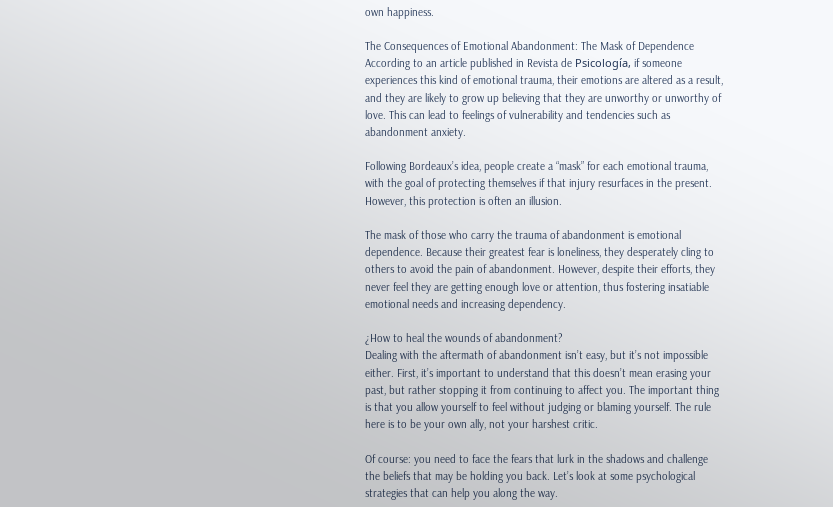own happiness.

The Consequences of Emotional Abandonment: The Mask of Dependence
According to an article published in Revista de Psicología, if someone experiences this kind of emotional trauma, their emotions are altered as a result, and they are likely to grow up believing that they are unworthy or unworthy of love. This can lead to feelings of vulnerability and tendencies such as abandonment anxiety.

Following Bordeaux’s idea, people create a “mask” for each emotional trauma, with the goal of protecting themselves if that injury resurfaces in the present. However, this protection is often an illusion.

The mask of those who carry the trauma of abandonment is emotional dependence. Because their greatest fear is loneliness, they desperately cling to others to avoid the pain of abandonment. However, despite their efforts, they never feel they are getting enough love or attention, thus fostering insatiable emotional needs and increasing dependency.

¿How to heal the wounds of abandonment?
Dealing with the aftermath of abandonment isn’t easy, but it’s not impossible either. First, it’s important to understand that this doesn’t mean erasing your past, but rather stopping it from continuing to affect you. The important thing is that you allow yourself to feel without judging or blaming yourself. The rule here is to be your own ally, not your harshest critic.

Of course: you need to face the fears that lurk in the shadows and challenge the beliefs that may be holding you back. Let’s look at some psychological strategies that can help you along the way.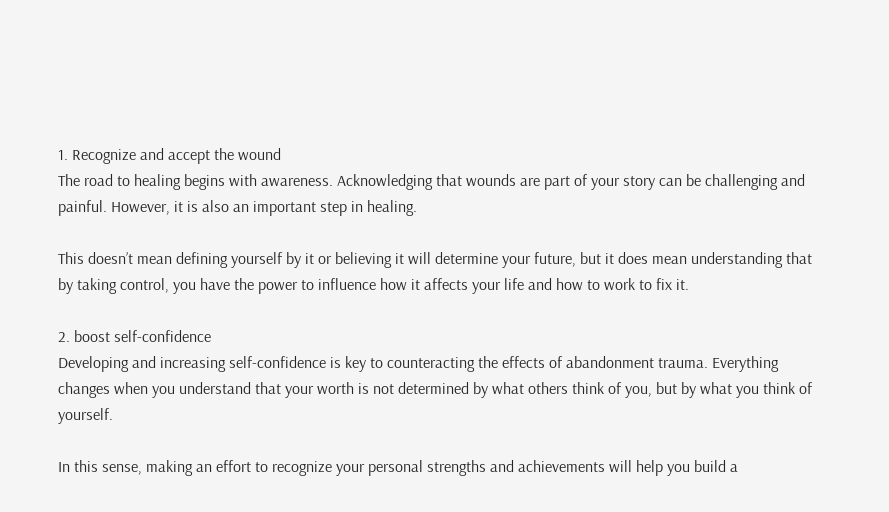1. Recognize and accept the wound
The road to healing begins with awareness. Acknowledging that wounds are part of your story can be challenging and painful. However, it is also an important step in healing.

This doesn’t mean defining yourself by it or believing it will determine your future, but it does mean understanding that by taking control, you have the power to influence how it affects your life and how to work to fix it.

2. boost self-confidence
Developing and increasing self-confidence is key to counteracting the effects of abandonment trauma. Everything changes when you understand that your worth is not determined by what others think of you, but by what you think of yourself.

In this sense, making an effort to recognize your personal strengths and achievements will help you build a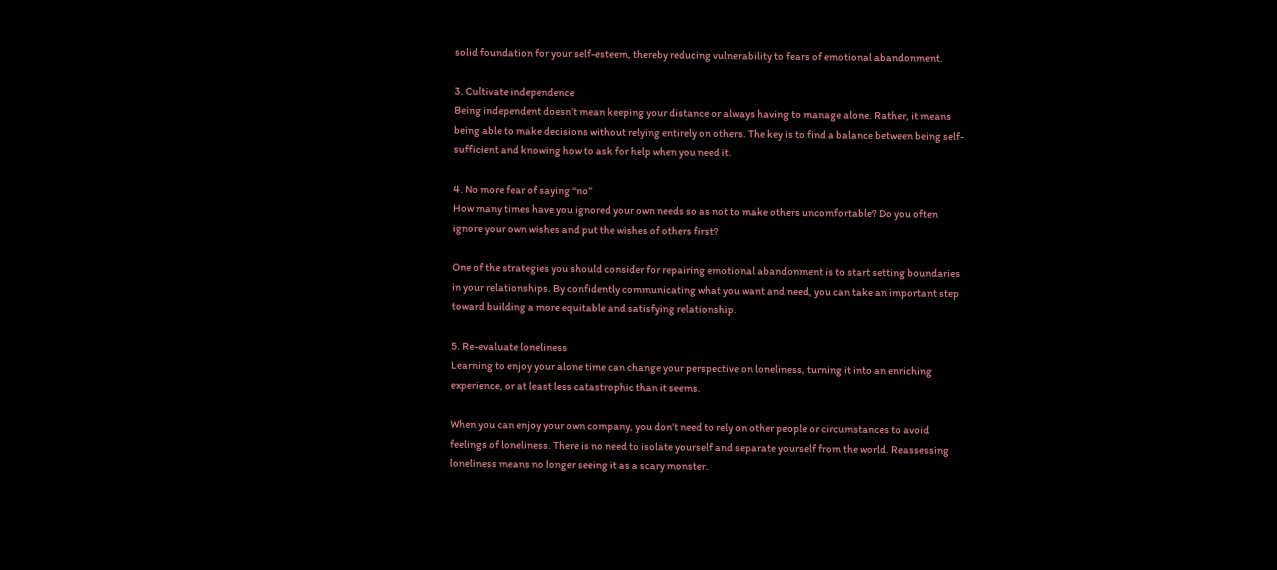solid foundation for your self-esteem, thereby reducing vulnerability to fears of emotional abandonment.

3. Cultivate independence
Being independent doesn’t mean keeping your distance or always having to manage alone. Rather, it means being able to make decisions without relying entirely on others. The key is to find a balance between being self-sufficient and knowing how to ask for help when you need it.

4. No more fear of saying “no”
How many times have you ignored your own needs so as not to make others uncomfortable? Do you often ignore your own wishes and put the wishes of others first?

One of the strategies you should consider for repairing emotional abandonment is to start setting boundaries in your relationships. By confidently communicating what you want and need, you can take an important step toward building a more equitable and satisfying relationship.

5. Re-evaluate loneliness
Learning to enjoy your alone time can change your perspective on loneliness, turning it into an enriching experience, or at least less catastrophic than it seems.

When you can enjoy your own company, you don’t need to rely on other people or circumstances to avoid feelings of loneliness. There is no need to isolate yourself and separate yourself from the world. Reassessing loneliness means no longer seeing it as a scary monster.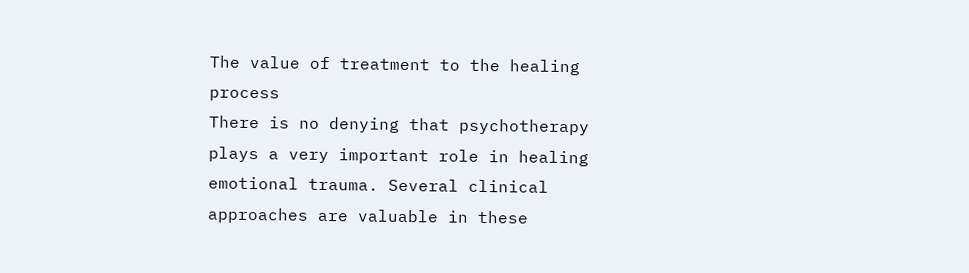The value of treatment to the healing process
There is no denying that psychotherapy plays a very important role in healing emotional trauma. Several clinical approaches are valuable in these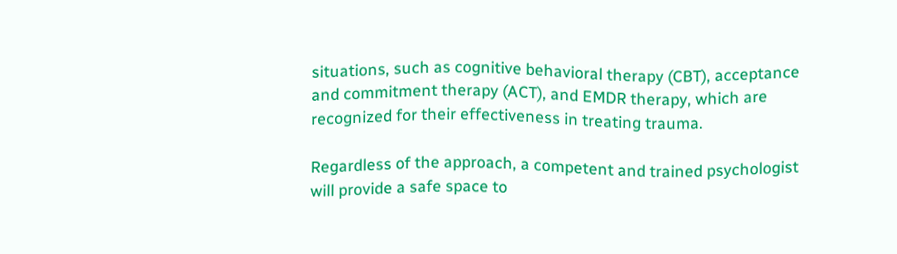situations, such as cognitive behavioral therapy (CBT), acceptance and commitment therapy (ACT), and EMDR therapy, which are recognized for their effectiveness in treating trauma.

Regardless of the approach, a competent and trained psychologist will provide a safe space to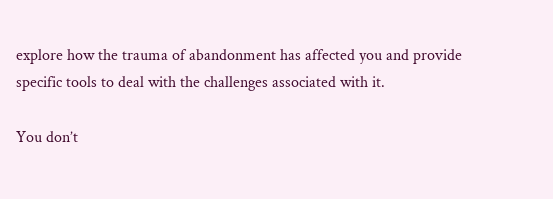explore how the trauma of abandonment has affected you and provide specific tools to deal with the challenges associated with it.

You don’t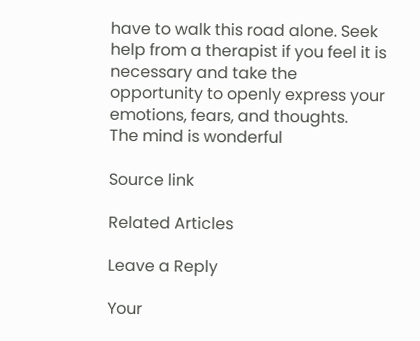have to walk this road alone. Seek help from a therapist if you feel it is necessary and take the opportunity to openly express your emotions, fears, and thoughts.
The mind is wonderful

Source link

Related Articles

Leave a Reply

Your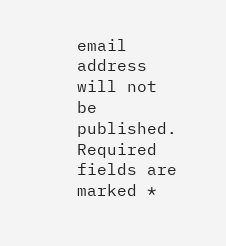email address will not be published. Required fields are marked *